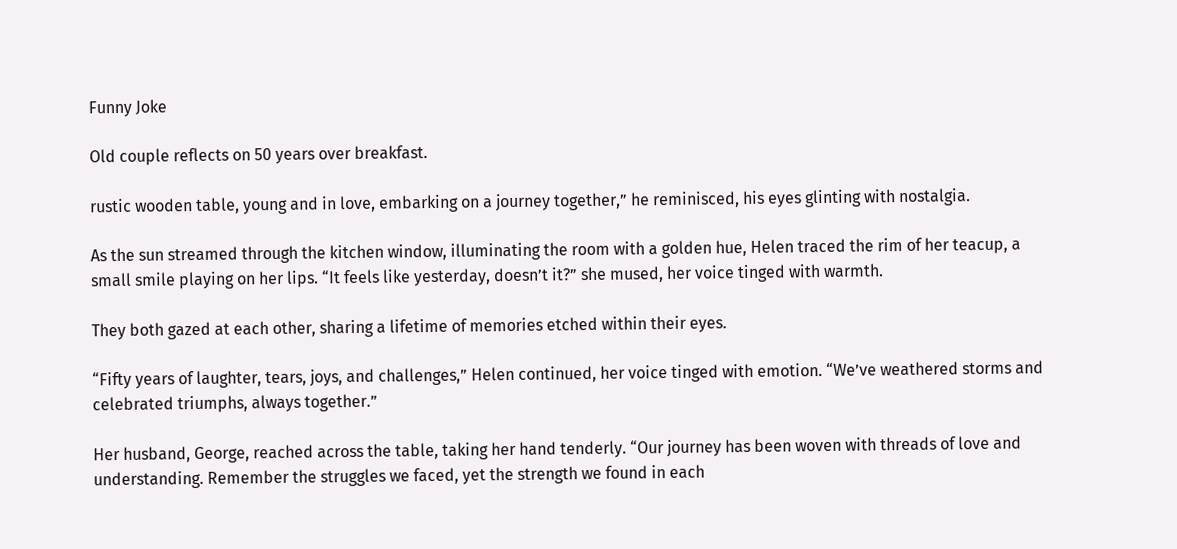Funny Joke

Old couple reflects on 50 years over breakfast.

rustic wooden table, young and in love, embarking on a journey together,” he reminisced, his eyes glinting with nostalgia.

As the sun streamed through the kitchen window, illuminating the room with a golden hue, Helen traced the rim of her teacup, a small smile playing on her lips. “It feels like yesterday, doesn’t it?” she mused, her voice tinged with warmth.

They both gazed at each other, sharing a lifetime of memories etched within their eyes.

“Fifty years of laughter, tears, joys, and challenges,” Helen continued, her voice tinged with emotion. “We’ve weathered storms and celebrated triumphs, always together.”

Her husband, George, reached across the table, taking her hand tenderly. “Our journey has been woven with threads of love and understanding. Remember the struggles we faced, yet the strength we found in each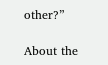other?”

About the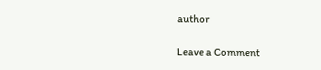author

Leave a Comment